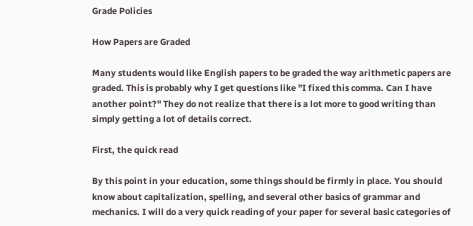Grade Policies

How Papers are Graded

Many students would like English papers to be graded the way arithmetic papers are graded. This is probably why I get questions like "I fixed this comma. Can I have another point?" They do not realize that there is a lot more to good writing than simply getting a lot of details correct.

First, the quick read

By this point in your education, some things should be firmly in place. You should know about capitalization, spelling, and several other basics of grammar and mechanics. I will do a very quick reading of your paper for several basic categories of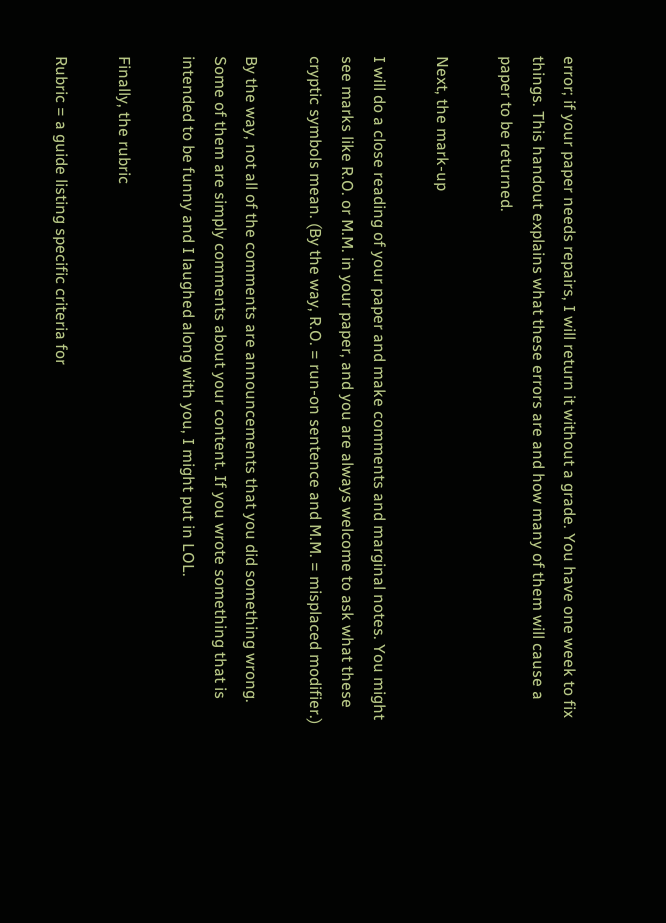error; if your paper needs repairs, I will return it without a grade. You have one week to fix things. This handout explains what these errors are and how many of them will cause a paper to be returned.

Next, the mark-up

I will do a close reading of your paper and make comments and marginal notes. You might see marks like R.O. or M.M. in your paper, and you are always welcome to ask what these cryptic symbols mean. (By the way, R.O. = run-on sentence and M.M. = misplaced modifier.)

By the way, not all of the comments are announcements that you did something wrong. Some of them are simply comments about your content. If you wrote something that is intended to be funny and I laughed along with you, I might put in LOL.

Finally, the rubric

Rubric = a guide listing specific criteria for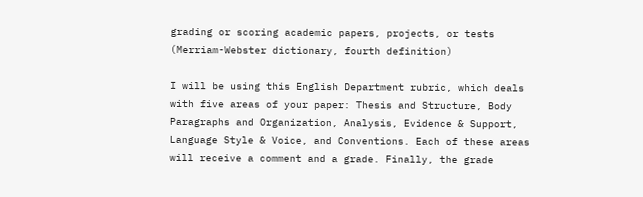grading or scoring academic papers, projects, or tests (Merriam-Webster dictionary, fourth definition)

I will be using this English Department rubric, which deals with five areas of your paper: Thesis and Structure, Body Paragraphs and Organization, Analysis, Evidence & Support, Language Style & Voice, and Conventions. Each of these areas will receive a comment and a grade. Finally, the grade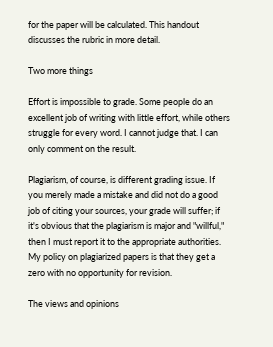for the paper will be calculated. This handout discusses the rubric in more detail.

Two more things

Effort is impossible to grade. Some people do an excellent job of writing with little effort, while others struggle for every word. I cannot judge that. I can only comment on the result.

Plagiarism, of course, is different grading issue. If you merely made a mistake and did not do a good job of citing your sources, your grade will suffer; if it's obvious that the plagiarism is major and "willful," then I must report it to the appropriate authorities. My policy on plagiarized papers is that they get a zero with no opportunity for revision.

The views and opinions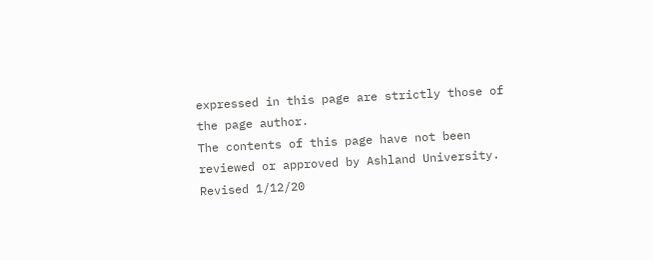expressed in this page are strictly those of the page author.
The contents of this page have not been reviewed or approved by Ashland University.
Revised 1/12/20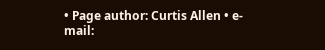• Page author: Curtis Allen • e-mail: